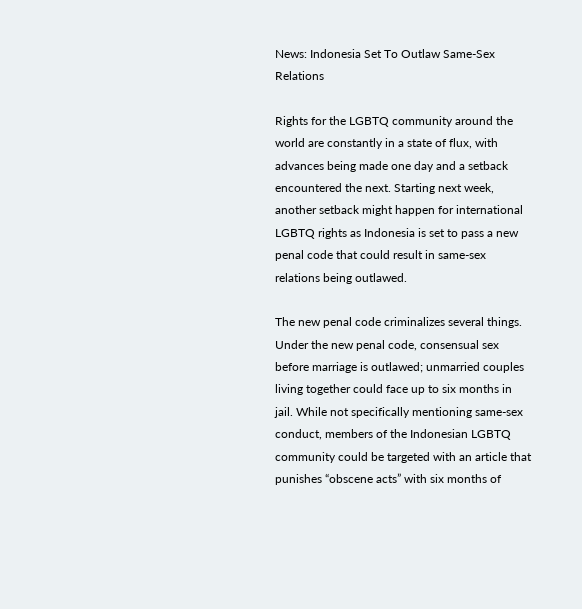News: Indonesia Set To Outlaw Same-Sex Relations

Rights for the LGBTQ community around the world are constantly in a state of flux, with advances being made one day and a setback encountered the next. Starting next week, another setback might happen for international LGBTQ rights as Indonesia is set to pass a new penal code that could result in same-sex relations being outlawed.

The new penal code criminalizes several things. Under the new penal code, consensual sex before marriage is outlawed; unmarried couples living together could face up to six months in jail. While not specifically mentioning same-sex conduct, members of the Indonesian LGBTQ community could be targeted with an article that punishes “obscene acts” with six months of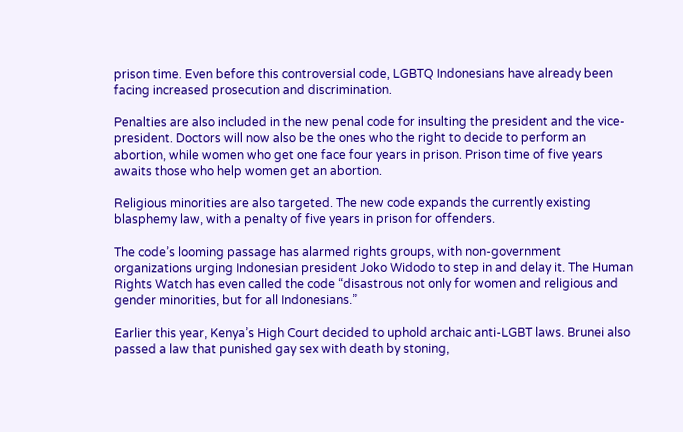prison time. Even before this controversial code, LGBTQ Indonesians have already been facing increased prosecution and discrimination.

Penalties are also included in the new penal code for insulting the president and the vice-president. Doctors will now also be the ones who the right to decide to perform an abortion, while women who get one face four years in prison. Prison time of five years awaits those who help women get an abortion.

Religious minorities are also targeted. The new code expands the currently existing blasphemy law, with a penalty of five years in prison for offenders.

The code’s looming passage has alarmed rights groups, with non-government organizations urging Indonesian president Joko Widodo to step in and delay it. The Human Rights Watch has even called the code “disastrous not only for women and religious and gender minorities, but for all Indonesians.”

Earlier this year, Kenya’s High Court decided to uphold archaic anti-LGBT laws. Brunei also passed a law that punished gay sex with death by stoning,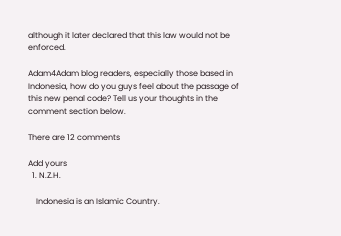although it later declared that this law would not be enforced.

Adam4Adam blog readers, especially those based in Indonesia, how do you guys feel about the passage of this new penal code? Tell us your thoughts in the comment section below.

There are 12 comments

Add yours
  1. N.Z.H.

    Indonesia is an Islamic Country.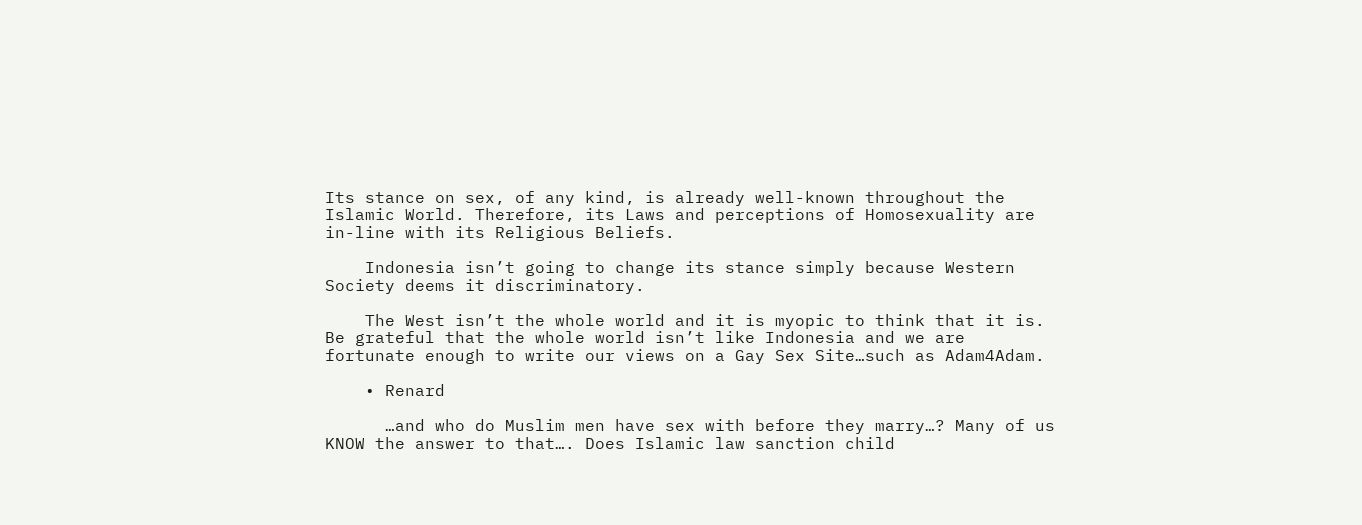Its stance on sex, of any kind, is already well-known throughout the Islamic World. Therefore, its Laws and perceptions of Homosexuality are in-line with its Religious Beliefs.

    Indonesia isn’t going to change its stance simply because Western Society deems it discriminatory.

    The West isn’t the whole world and it is myopic to think that it is. Be grateful that the whole world isn’t like Indonesia and we are fortunate enough to write our views on a Gay Sex Site…such as Adam4Adam.

    • Renard

      …and who do Muslim men have sex with before they marry…? Many of us KNOW the answer to that…. Does Islamic law sanction child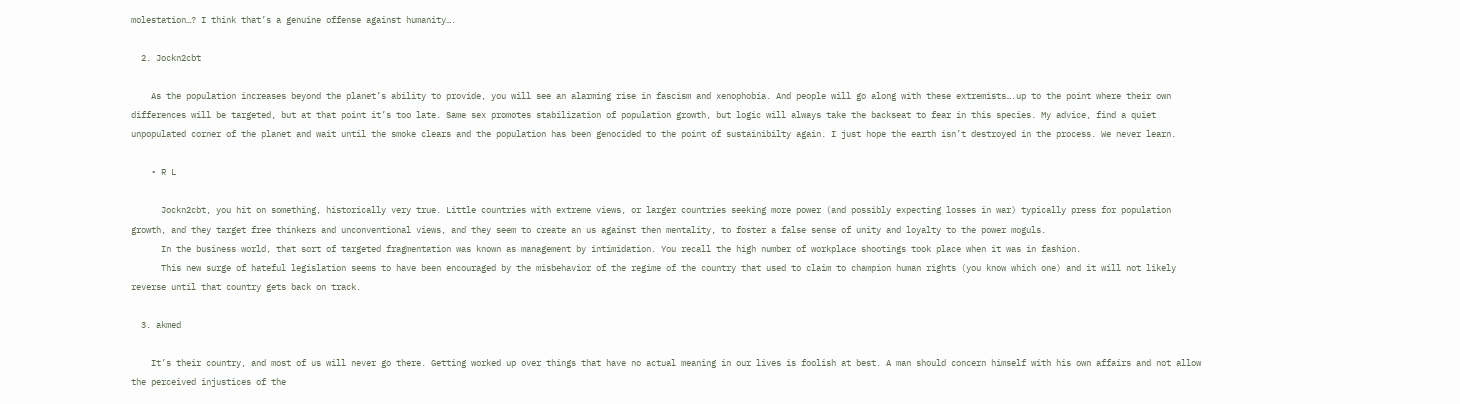molestation…? I think that’s a genuine offense against humanity….

  2. Jockn2cbt

    As the population increases beyond the planet’s ability to provide, you will see an alarming rise in fascism and xenophobia. And people will go along with these extremists….up to the point where their own differences will be targeted, but at that point it’s too late. Same sex promotes stabilization of population growth, but logic will always take the backseat to fear in this species. My advice, find a quiet unpopulated corner of the planet and wait until the smoke clears and the population has been genocided to the point of sustainibilty again. I just hope the earth isn’t destroyed in the process. We never learn.

    • R L

      Jockn2cbt, you hit on something, historically very true. Little countries with extreme views, or larger countries seeking more power (and possibly expecting losses in war) typically press for population growth, and they target free thinkers and unconventional views, and they seem to create an us against then mentality, to foster a false sense of unity and loyalty to the power moguls.
      In the business world, that sort of targeted fragmentation was known as management by intimidation. You recall the high number of workplace shootings took place when it was in fashion.
      This new surge of hateful legislation seems to have been encouraged by the misbehavior of the regime of the country that used to claim to champion human rights (you know which one) and it will not likely reverse until that country gets back on track.

  3. akmed

    It’s their country, and most of us will never go there. Getting worked up over things that have no actual meaning in our lives is foolish at best. A man should concern himself with his own affairs and not allow the perceived injustices of the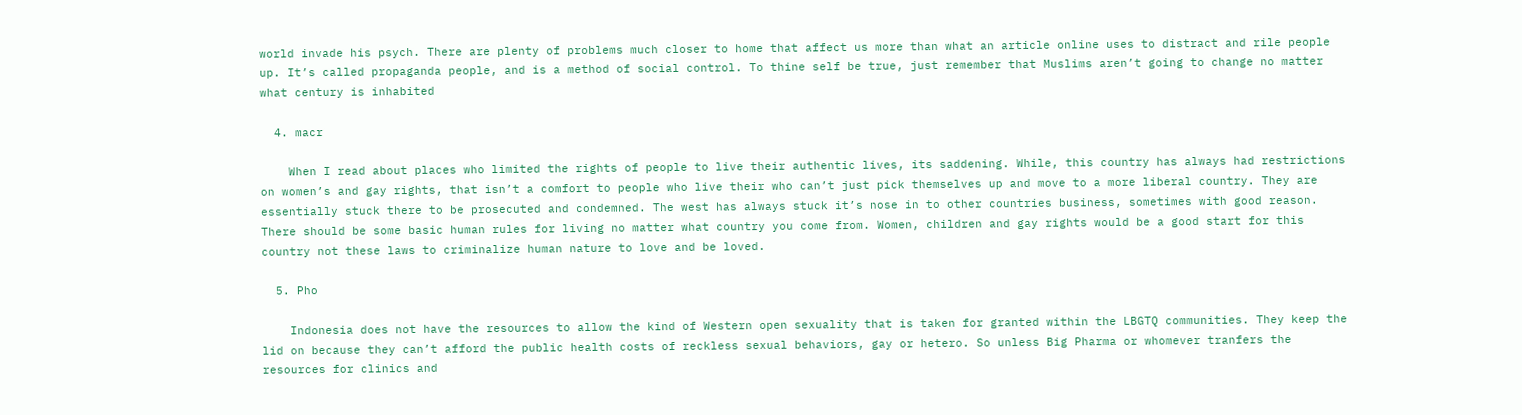world invade his psych. There are plenty of problems much closer to home that affect us more than what an article online uses to distract and rile people up. It’s called propaganda people, and is a method of social control. To thine self be true, just remember that Muslims aren’t going to change no matter what century is inhabited

  4. macr

    When I read about places who limited the rights of people to live their authentic lives, its saddening. While, this country has always had restrictions on women’s and gay rights, that isn’t a comfort to people who live their who can’t just pick themselves up and move to a more liberal country. They are essentially stuck there to be prosecuted and condemned. The west has always stuck it’s nose in to other countries business, sometimes with good reason. There should be some basic human rules for living no matter what country you come from. Women, children and gay rights would be a good start for this country not these laws to criminalize human nature to love and be loved.

  5. Pho

    Indonesia does not have the resources to allow the kind of Western open sexuality that is taken for granted within the LBGTQ communities. They keep the lid on because they can’t afford the public health costs of reckless sexual behaviors, gay or hetero. So unless Big Pharma or whomever tranfers the resources for clinics and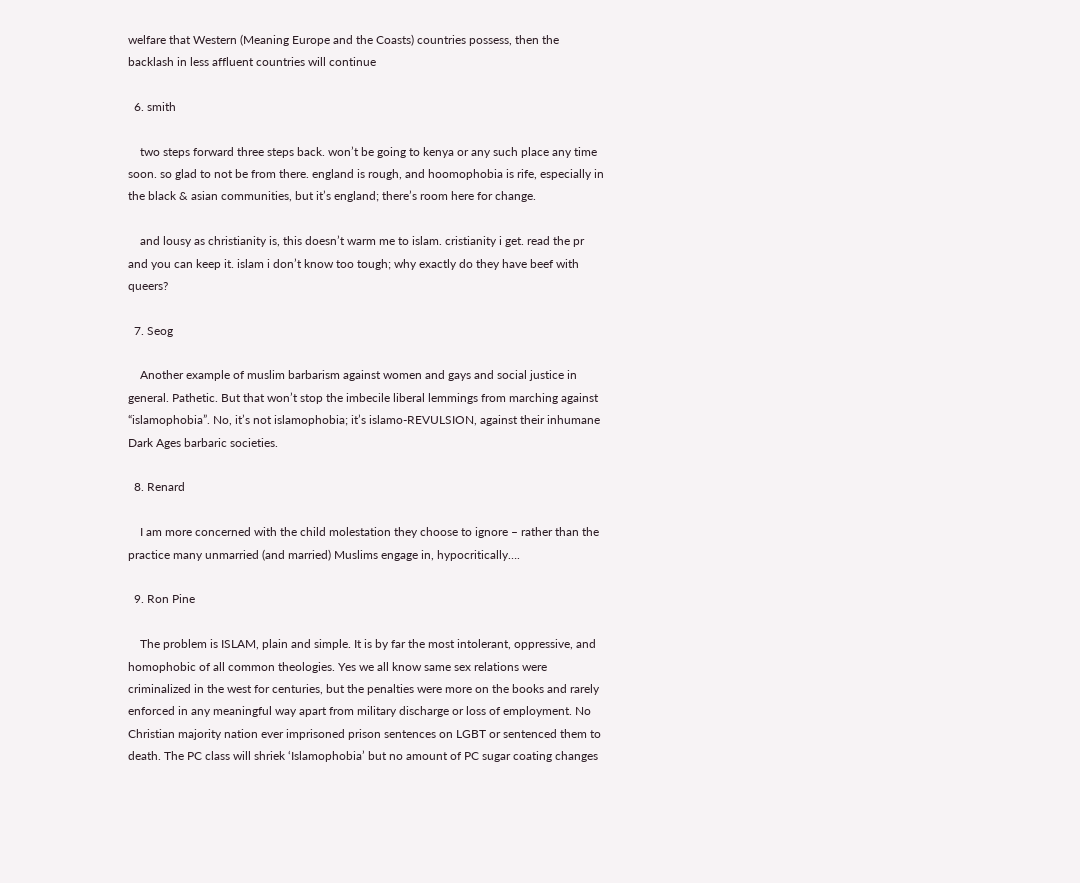welfare that Western (Meaning Europe and the Coasts) countries possess, then the backlash in less affluent countries will continue

  6. smith

    two steps forward three steps back. won’t be going to kenya or any such place any time soon. so glad to not be from there. england is rough, and hoomophobia is rife, especially in the black & asian communities, but it’s england; there’s room here for change.

    and lousy as christianity is, this doesn’t warm me to islam. cristianity i get. read the pr and you can keep it. islam i don’t know too tough; why exactly do they have beef with queers?

  7. Seog

    Another example of muslim barbarism against women and gays and social justice in general. Pathetic. But that won’t stop the imbecile liberal lemmings from marching against “islamophobia”. No, it’s not islamophobia; it’s islamo-REVULSION, against their inhumane Dark Ages barbaric societies.

  8. Renard

    I am more concerned with the child molestation they choose to ignore – rather than the practice many unmarried (and married) Muslims engage in, hypocritically….

  9. Ron Pine

    The problem is ISLAM, plain and simple. It is by far the most intolerant, oppressive, and homophobic of all common theologies. Yes we all know same sex relations were criminalized in the west for centuries, but the penalties were more on the books and rarely enforced in any meaningful way apart from military discharge or loss of employment. No Christian majority nation ever imprisoned prison sentences on LGBT or sentenced them to death. The PC class will shriek ‘Islamophobia’ but no amount of PC sugar coating changes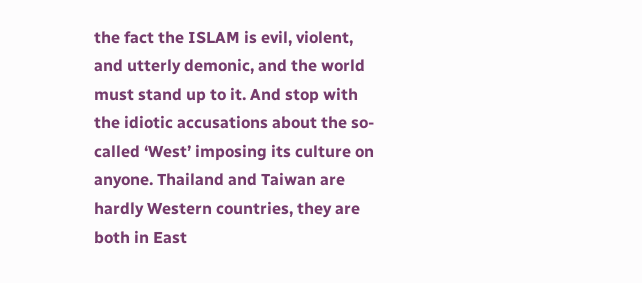the fact the ISLAM is evil, violent, and utterly demonic, and the world must stand up to it. And stop with the idiotic accusations about the so-called ‘West’ imposing its culture on anyone. Thailand and Taiwan are hardly Western countries, they are both in East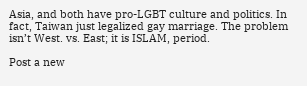Asia, and both have pro-LGBT culture and politics. In fact, Taiwan just legalized gay marriage. The problem isn’t West. vs. East; it is ISLAM, period.

Post a new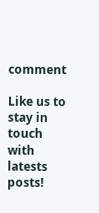comment

Like us to stay in touch with latests posts!